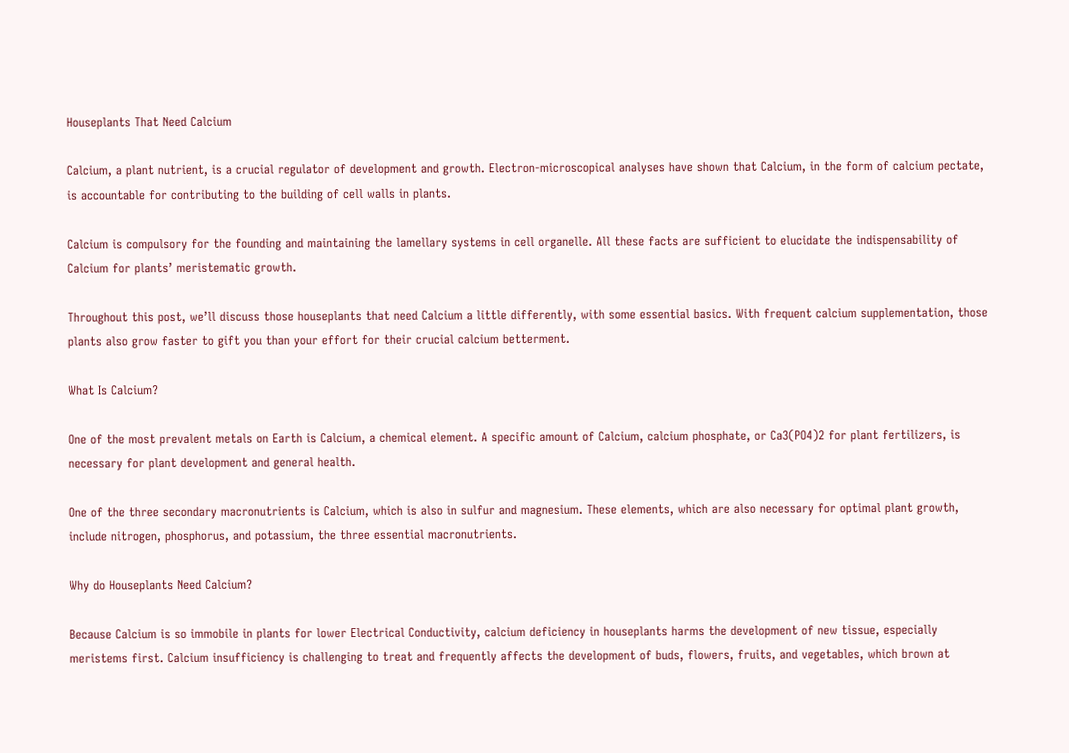Houseplants That Need Calcium

Calcium, a plant nutrient, is a crucial regulator of development and growth. Electron-microscopical analyses have shown that Calcium, in the form of calcium pectate, is accountable for contributing to the building of cell walls in plants.

Calcium is compulsory for the founding and maintaining the lamellary systems in cell organelle. All these facts are sufficient to elucidate the indispensability of Calcium for plants’ meristematic growth.

Throughout this post, we’ll discuss those houseplants that need Calcium a little differently, with some essential basics. With frequent calcium supplementation, those plants also grow faster to gift you than your effort for their crucial calcium betterment.

What Is Calcium?

One of the most prevalent metals on Earth is Calcium, a chemical element. A specific amount of Calcium, calcium phosphate, or Ca3(PO4)2 for plant fertilizers, is necessary for plant development and general health.

One of the three secondary macronutrients is Calcium, which is also in sulfur and magnesium. These elements, which are also necessary for optimal plant growth, include nitrogen, phosphorus, and potassium, the three essential macronutrients.

Why do Houseplants Need Calcium?

Because Calcium is so immobile in plants for lower Electrical Conductivity, calcium deficiency in houseplants harms the development of new tissue, especially meristems first. Calcium insufficiency is challenging to treat and frequently affects the development of buds, flowers, fruits, and vegetables, which brown at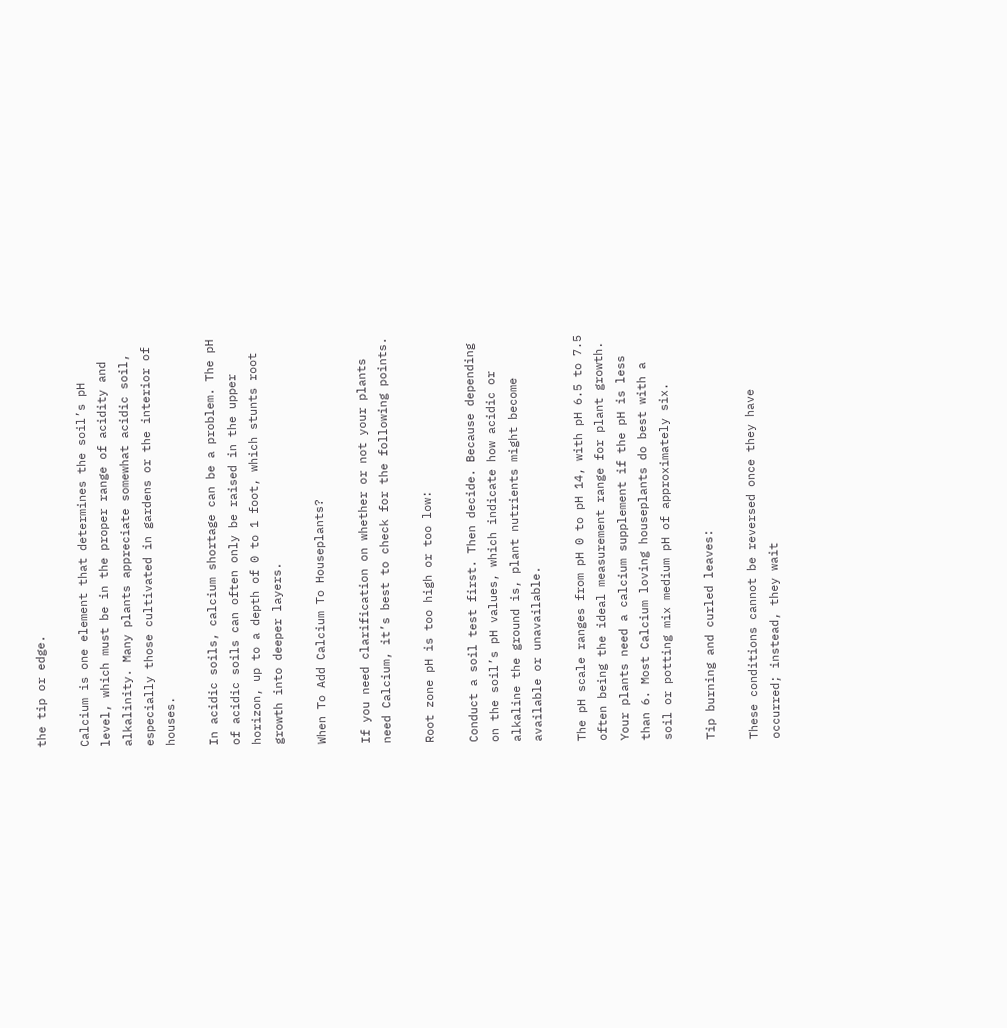the tip or edge.

Calcium is one element that determines the soil’s pH level, which must be in the proper range of acidity and alkalinity. Many plants appreciate somewhat acidic soil, especially those cultivated in gardens or the interior of houses.

In acidic soils, calcium shortage can be a problem. The pH of acidic soils can often only be raised in the upper horizon, up to a depth of 0 to 1 foot, which stunts root growth into deeper layers.

When To Add Calcium To Houseplants?

If you need clarification on whether or not your plants need Calcium, it’s best to check for the following points.

Root zone pH is too high or too low:

Conduct a soil test first. Then decide. Because depending on the soil’s pH values, which indicate how acidic or alkaline the ground is, plant nutrients might become available or unavailable.

The pH scale ranges from pH 0 to pH 14, with pH 6.5 to 7.5 often being the ideal measurement range for plant growth. Your plants need a calcium supplement if the pH is less than 6. Most Calcium loving houseplants do best with a soil or potting mix medium pH of approximately six.

Tip burning and curled leaves:

These conditions cannot be reversed once they have occurred; instead, they wait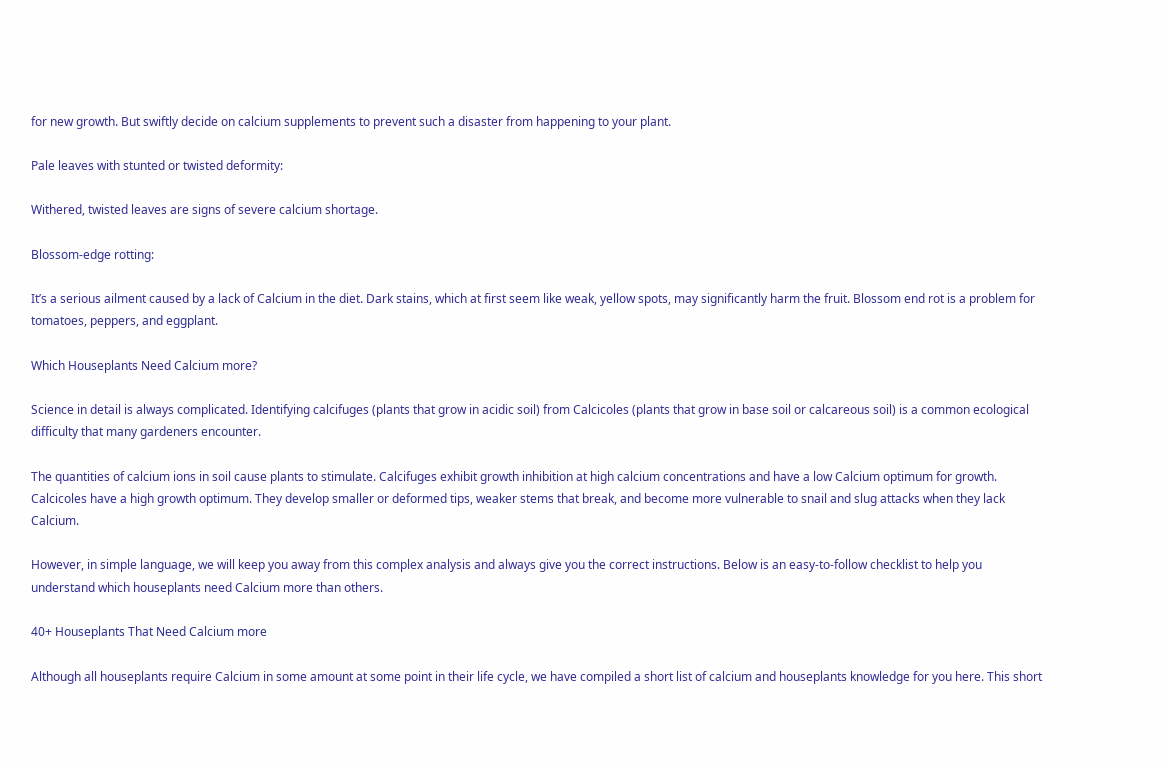for new growth. But swiftly decide on calcium supplements to prevent such a disaster from happening to your plant.

Pale leaves with stunted or twisted deformity:

Withered, twisted leaves are signs of severe calcium shortage.

Blossom-edge rotting:

It’s a serious ailment caused by a lack of Calcium in the diet. Dark stains, which at first seem like weak, yellow spots, may significantly harm the fruit. Blossom end rot is a problem for tomatoes, peppers, and eggplant.

Which Houseplants Need Calcium more?

Science in detail is always complicated. Identifying calcifuges (plants that grow in acidic soil) from Calcicoles (plants that grow in base soil or calcareous soil) is a common ecological difficulty that many gardeners encounter.

The quantities of calcium ions in soil cause plants to stimulate. Calcifuges exhibit growth inhibition at high calcium concentrations and have a low Calcium optimum for growth. Calcicoles have a high growth optimum. They develop smaller or deformed tips, weaker stems that break, and become more vulnerable to snail and slug attacks when they lack Calcium.

However, in simple language, we will keep you away from this complex analysis and always give you the correct instructions. Below is an easy-to-follow checklist to help you understand which houseplants need Calcium more than others.

40+ Houseplants That Need Calcium more

Although all houseplants require Calcium in some amount at some point in their life cycle, we have compiled a short list of calcium and houseplants knowledge for you here. This short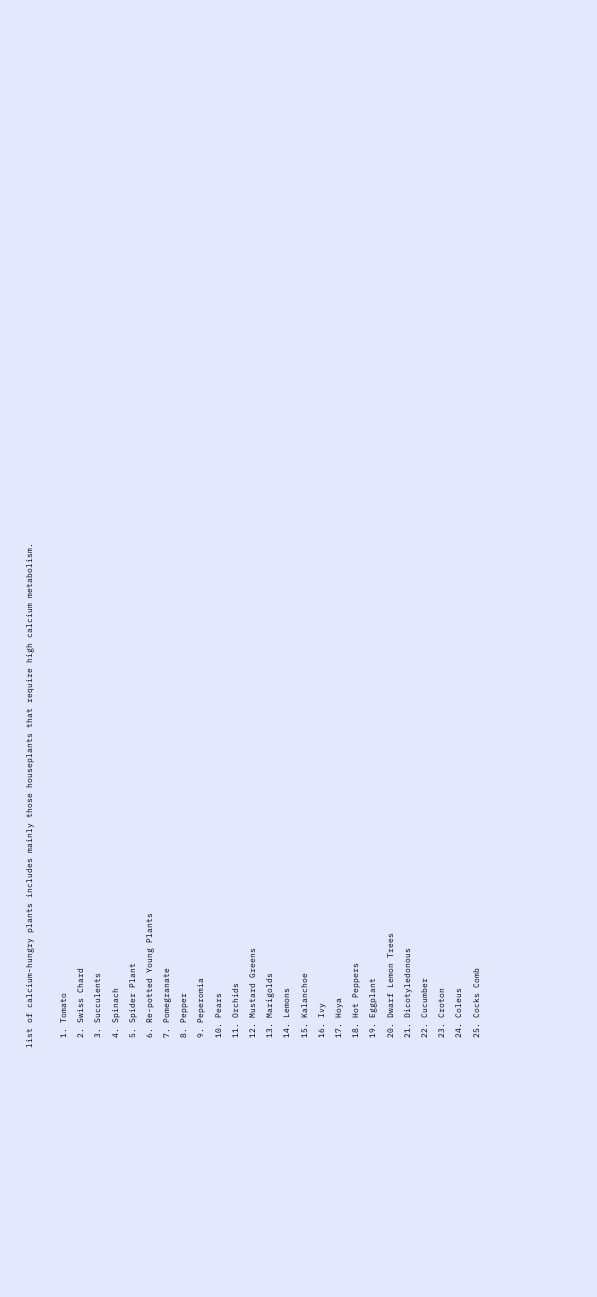list of calcium-hungry plants includes mainly those houseplants that require high calcium metabolism.

  1. Tomato
  2. Swiss Chard
  3. Succulents
  4. Spinach
  5. Spider Plant
  6. Re-potted Young Plants
  7. Pomegranate
  8. Pepper
  9. Peperomia
  10. Pears
  11. Orchids
  12. Mustard Greens
  13. Marigolds
  14. Lemons
  15. Kalanchoe
  16. Ivy
  17. Hoya
  18. Hot Peppers
  19. Eggplant
  20. Dwarf Lemon Trees
  21. Dicotyledonous
  22. Cucumber
  23. Croton
  24. Coleus
  25. Cocks Comb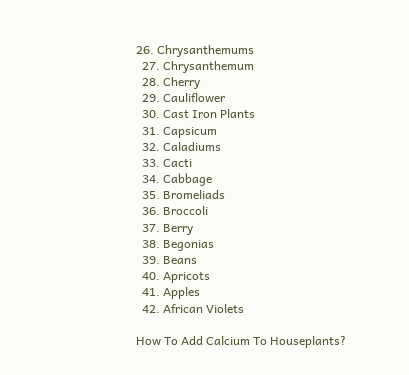26. Chrysanthemums
  27. Chrysanthemum
  28. Cherry
  29. Cauliflower
  30. Cast Iron Plants
  31. Capsicum
  32. Caladiums
  33. Cacti
  34. Cabbage
  35. Bromeliads
  36. Broccoli
  37. Berry
  38. Begonias
  39. Beans
  40. Apricots
  41. Apples
  42. African Violets

How To Add Calcium To Houseplants?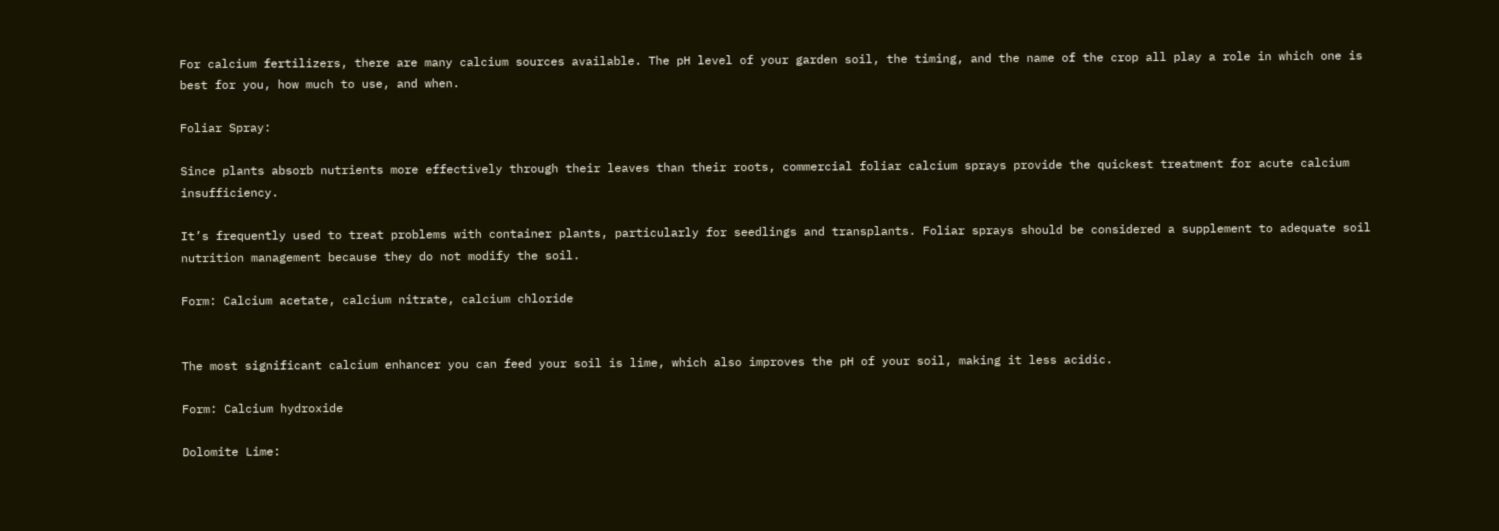For calcium fertilizers, there are many calcium sources available. The pH level of your garden soil, the timing, and the name of the crop all play a role in which one is best for you, how much to use, and when.

Foliar Spray:

Since plants absorb nutrients more effectively through their leaves than their roots, commercial foliar calcium sprays provide the quickest treatment for acute calcium insufficiency.

It’s frequently used to treat problems with container plants, particularly for seedlings and transplants. Foliar sprays should be considered a supplement to adequate soil nutrition management because they do not modify the soil.

Form: Calcium acetate, calcium nitrate, calcium chloride


The most significant calcium enhancer you can feed your soil is lime, which also improves the pH of your soil, making it less acidic.

Form: Calcium hydroxide

Dolomite Lime: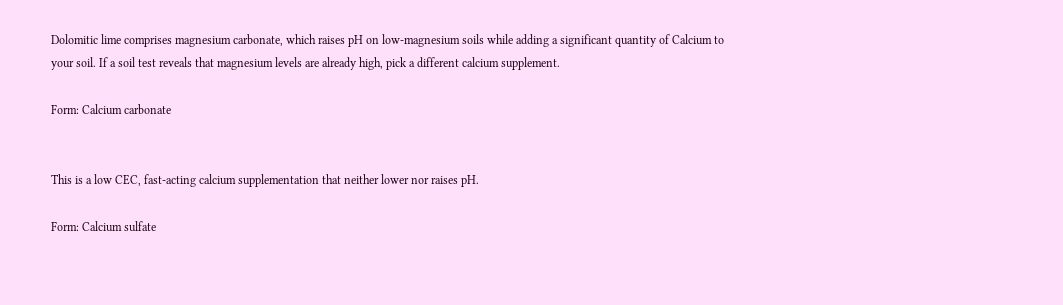Dolomitic lime comprises magnesium carbonate, which raises pH on low-magnesium soils while adding a significant quantity of Calcium to your soil. If a soil test reveals that magnesium levels are already high, pick a different calcium supplement.

Form: Calcium carbonate


This is a low CEC, fast-acting calcium supplementation that neither lower nor raises pH.

Form: Calcium sulfate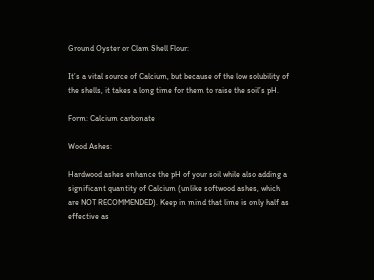Ground Oyster or Clam Shell Flour:

It’s a vital source of Calcium, but because of the low solubility of the shells, it takes a long time for them to raise the soil’s pH.

Form: Calcium carbonate

Wood Ashes:

Hardwood ashes enhance the pH of your soil while also adding a significant quantity of Calcium (unlike softwood ashes, which are NOT RECOMMENDED). Keep in mind that lime is only half as effective as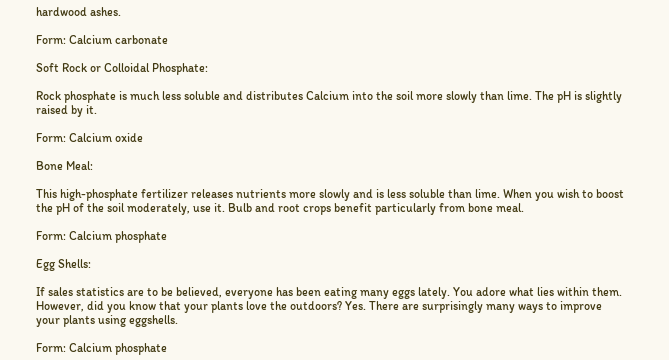hardwood ashes.

Form: Calcium carbonate

Soft Rock or Colloidal Phosphate:

Rock phosphate is much less soluble and distributes Calcium into the soil more slowly than lime. The pH is slightly raised by it.

Form: Calcium oxide

Bone Meal:

This high-phosphate fertilizer releases nutrients more slowly and is less soluble than lime. When you wish to boost the pH of the soil moderately, use it. Bulb and root crops benefit particularly from bone meal.

Form: Calcium phosphate

Egg Shells:

If sales statistics are to be believed, everyone has been eating many eggs lately. You adore what lies within them. However, did you know that your plants love the outdoors? Yes. There are surprisingly many ways to improve your plants using eggshells.

Form: Calcium phosphate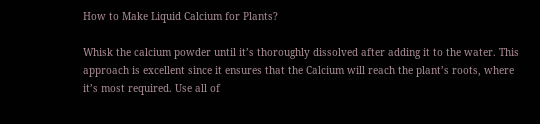How to Make Liquid Calcium for Plants?

Whisk the calcium powder until it’s thoroughly dissolved after adding it to the water. This approach is excellent since it ensures that the Calcium will reach the plant’s roots, where it’s most required. Use all of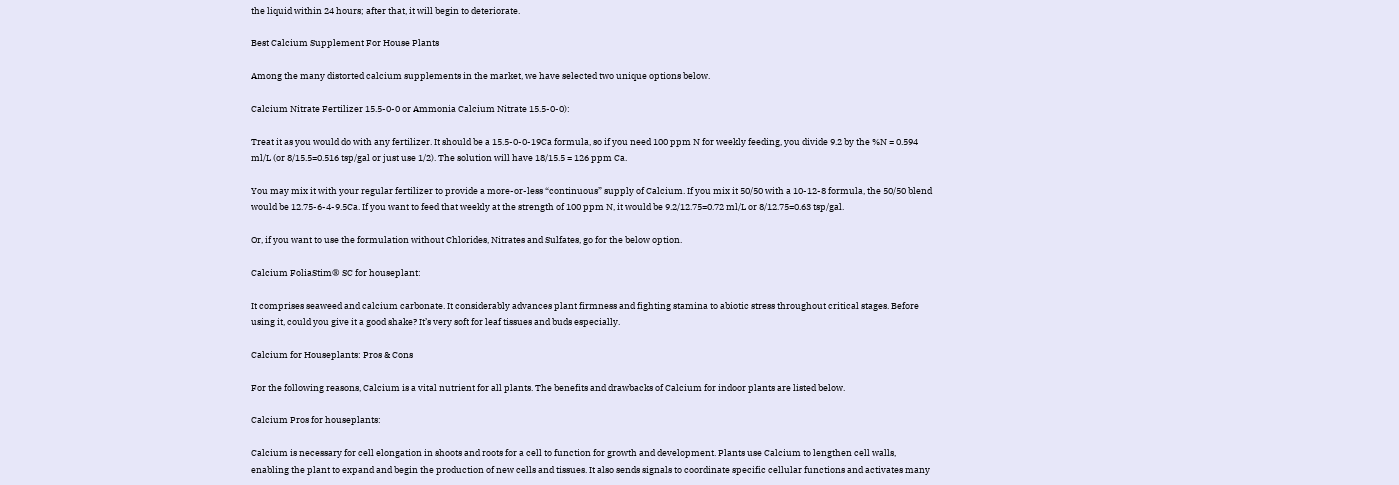the liquid within 24 hours; after that, it will begin to deteriorate.

Best Calcium Supplement For House Plants

Among the many distorted calcium supplements in the market, we have selected two unique options below.

Calcium Nitrate Fertilizer 15.5-0-0 or Ammonia Calcium Nitrate 15.5-0-0):

Treat it as you would do with any fertilizer. It should be a 15.5-0-0-19Ca formula, so if you need 100 ppm N for weekly feeding, you divide 9.2 by the %N = 0.594 ml/L (or 8/15.5=0.516 tsp/gal or just use 1/2). The solution will have 18/15.5 = 126 ppm Ca.

You may mix it with your regular fertilizer to provide a more-or-less “continuous” supply of Calcium. If you mix it 50/50 with a 10-12-8 formula, the 50/50 blend would be 12.75-6-4-9.5Ca. If you want to feed that weekly at the strength of 100 ppm N, it would be 9.2/12.75=0.72 ml/L or 8/12.75=0.63 tsp/gal.

Or, if you want to use the formulation without Chlorides, Nitrates and Sulfates, go for the below option.

Calcium FoliaStim® SC for houseplant:

It comprises seaweed and calcium carbonate. It considerably advances plant firmness and fighting stamina to abiotic stress throughout critical stages. Before using it, could you give it a good shake? It’s very soft for leaf tissues and buds especially.

Calcium for Houseplants: Pros & Cons

For the following reasons, Calcium is a vital nutrient for all plants. The benefits and drawbacks of Calcium for indoor plants are listed below.

Calcium Pros for houseplants:

Calcium is necessary for cell elongation in shoots and roots for a cell to function for growth and development. Plants use Calcium to lengthen cell walls, enabling the plant to expand and begin the production of new cells and tissues. It also sends signals to coordinate specific cellular functions and activates many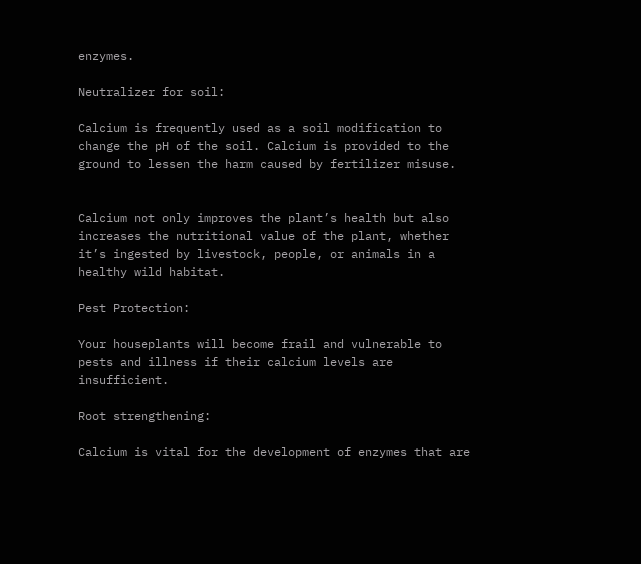enzymes.

Neutralizer for soil:

Calcium is frequently used as a soil modification to change the pH of the soil. Calcium is provided to the ground to lessen the harm caused by fertilizer misuse.


Calcium not only improves the plant’s health but also increases the nutritional value of the plant, whether it’s ingested by livestock, people, or animals in a healthy wild habitat.

Pest Protection:

Your houseplants will become frail and vulnerable to pests and illness if their calcium levels are insufficient.

Root strengthening:

Calcium is vital for the development of enzymes that are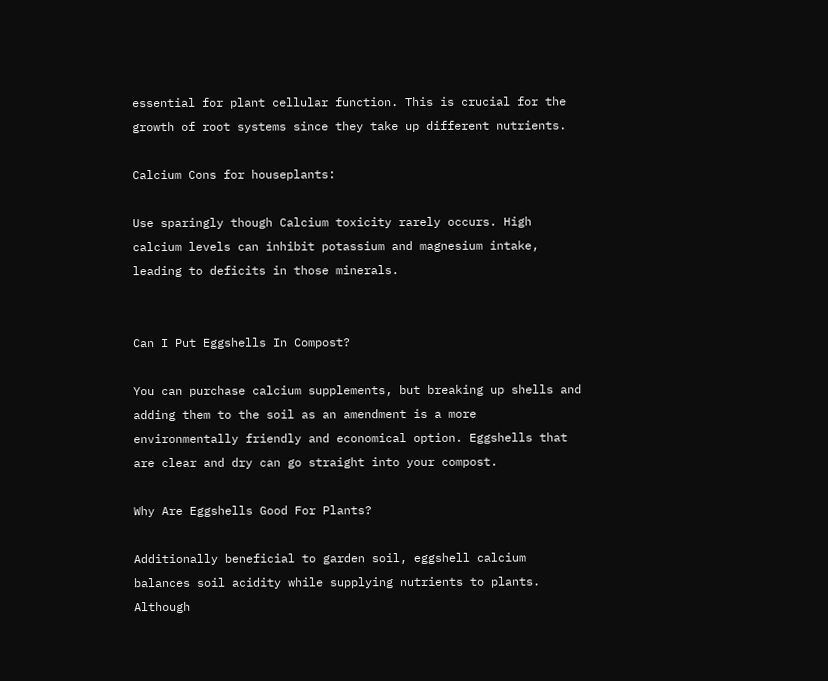essential for plant cellular function. This is crucial for the growth of root systems since they take up different nutrients.

Calcium Cons for houseplants:

Use sparingly though Calcium toxicity rarely occurs. High calcium levels can inhibit potassium and magnesium intake, leading to deficits in those minerals.


Can I Put Eggshells In Compost?

You can purchase calcium supplements, but breaking up shells and adding them to the soil as an amendment is a more environmentally friendly and economical option. Eggshells that are clear and dry can go straight into your compost.

Why Are Eggshells Good For Plants?

Additionally beneficial to garden soil, eggshell calcium balances soil acidity while supplying nutrients to plants. Although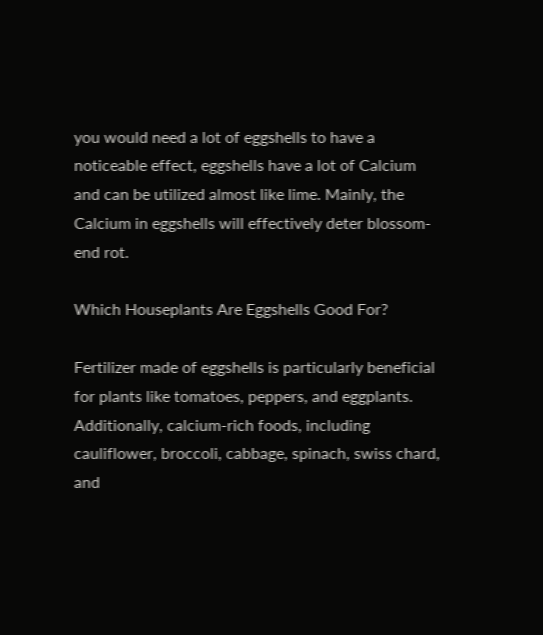you would need a lot of eggshells to have a noticeable effect, eggshells have a lot of Calcium and can be utilized almost like lime. Mainly, the Calcium in eggshells will effectively deter blossom-end rot.

Which Houseplants Are Eggshells Good For?

Fertilizer made of eggshells is particularly beneficial for plants like tomatoes, peppers, and eggplants. Additionally, calcium-rich foods, including cauliflower, broccoli, cabbage, spinach, swiss chard, and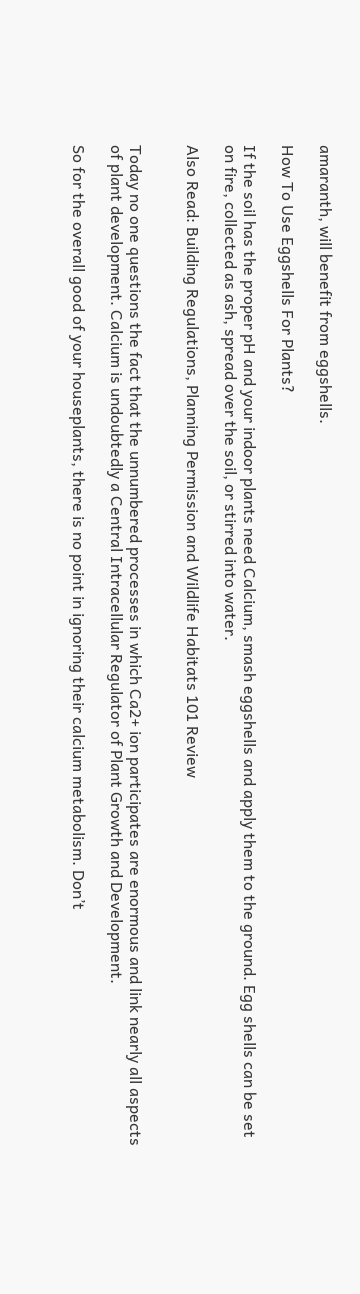amaranth, will benefit from eggshells.

How To Use Eggshells For Plants?

If the soil has the proper pH and your indoor plants need Calcium, smash eggshells and apply them to the ground. Egg shells can be set on fire, collected as ash, spread over the soil, or stirred into water.

Also Read: Building Regulations, Planning Permission and Wildlife Habitats 101 Review


Today no one questions the fact that the unnumbered processes in which Ca2+ ion participates are enormous and link nearly all aspects of plant development. Calcium is undoubtedly a Central Intracellular Regulator of Plant Growth and Development.

So for the overall good of your houseplants, there is no point in ignoring their calcium metabolism. Don’t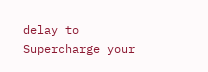delay to Supercharge your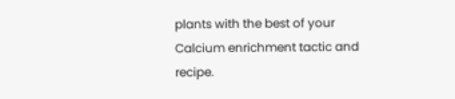plants with the best of your Calcium enrichment tactic and recipe.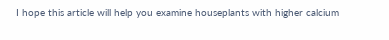I hope this article will help you examine houseplants with higher calcium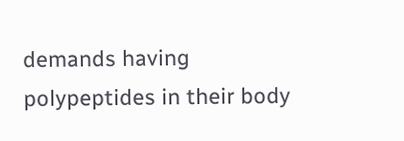demands having polypeptides in their body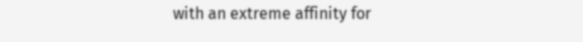with an extreme affinity for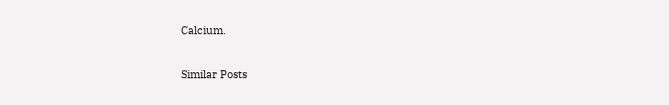Calcium.

Similar Posts